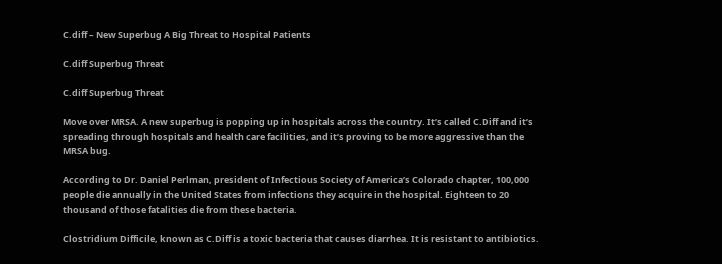C.diff – New Superbug A Big Threat to Hospital Patients

C.diff Superbug Threat

C.diff Superbug Threat

Move over MRSA. A new superbug is popping up in hospitals across the country. It’s called C.Diff and it’s spreading through hospitals and health care facilities, and it’s proving to be more aggressive than the MRSA bug.

According to Dr. Daniel Perlman, president of Infectious Society of America’s Colorado chapter, 100,000 people die annually in the United States from infections they acquire in the hospital. Eighteen to 20 thousand of those fatalities die from these bacteria.

Clostridium Difficile, known as C.Diff is a toxic bacteria that causes diarrhea. It is resistant to antibiotics.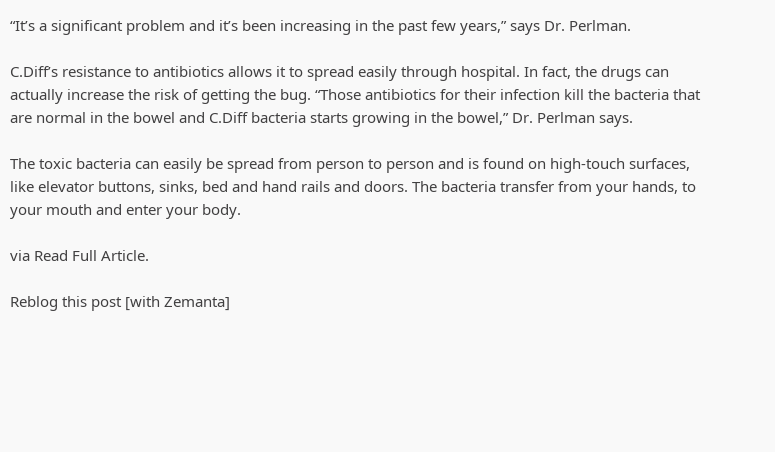“It’s a significant problem and it’s been increasing in the past few years,” says Dr. Perlman.

C.Diff’s resistance to antibiotics allows it to spread easily through hospital. In fact, the drugs can actually increase the risk of getting the bug. “Those antibiotics for their infection kill the bacteria that are normal in the bowel and C.Diff bacteria starts growing in the bowel,” Dr. Perlman says.

The toxic bacteria can easily be spread from person to person and is found on high-touch surfaces, like elevator buttons, sinks, bed and hand rails and doors. The bacteria transfer from your hands, to your mouth and enter your body.

via Read Full Article.

Reblog this post [with Zemanta]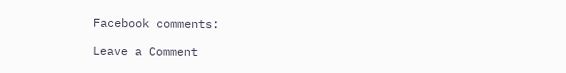Facebook comments:

Leave a Comment